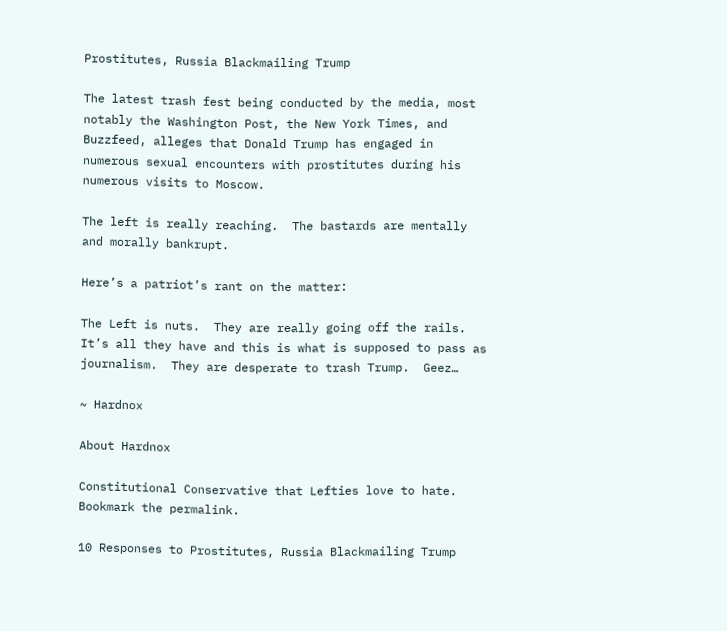Prostitutes, Russia Blackmailing Trump

The latest trash fest being conducted by the media, most notably the Washington Post, the New York Times, and Buzzfeed, alleges that Donald Trump has engaged in numerous sexual encounters with prostitutes during his numerous visits to Moscow.

The left is really reaching.  The bastards are mentally and morally bankrupt.

Here’s a patriot’s rant on the matter:

The Left is nuts.  They are really going off the rails.  It’s all they have and this is what is supposed to pass as journalism.  They are desperate to trash Trump.  Geez…

~ Hardnox

About Hardnox

Constitutional Conservative that Lefties love to hate.
Bookmark the permalink.

10 Responses to Prostitutes, Russia Blackmailing Trump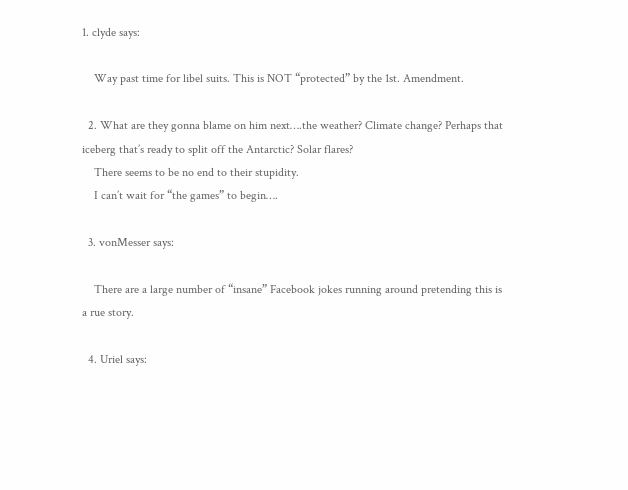1. clyde says:

    Way past time for libel suits. This is NOT “protected” by the 1st. Amendment.

  2. What are they gonna blame on him next….the weather? Climate change? Perhaps that iceberg that’s ready to split off the Antarctic? Solar flares?
    There seems to be no end to their stupidity.
    I can’t wait for “the games” to begin….

  3. vonMesser says:

    There are a large number of “insane” Facebook jokes running around pretending this is a rue story.

  4. Uriel says: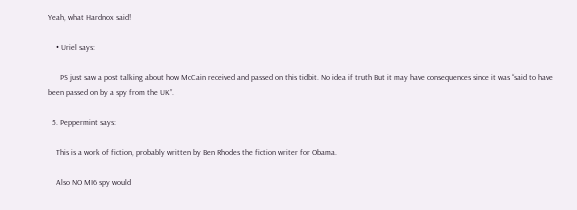Yeah, what Hardnox said!

    • Uriel says:

      PS just saw a post talking about how McCain received and passed on this tidbit. No idea if truth But it may have consequences since it was “said to have been passed on by a spy from the UK”.

  5. Peppermint says:

    This is a work of fiction, probably written by Ben Rhodes the fiction writer for Obama.

    Also NO MI6 spy would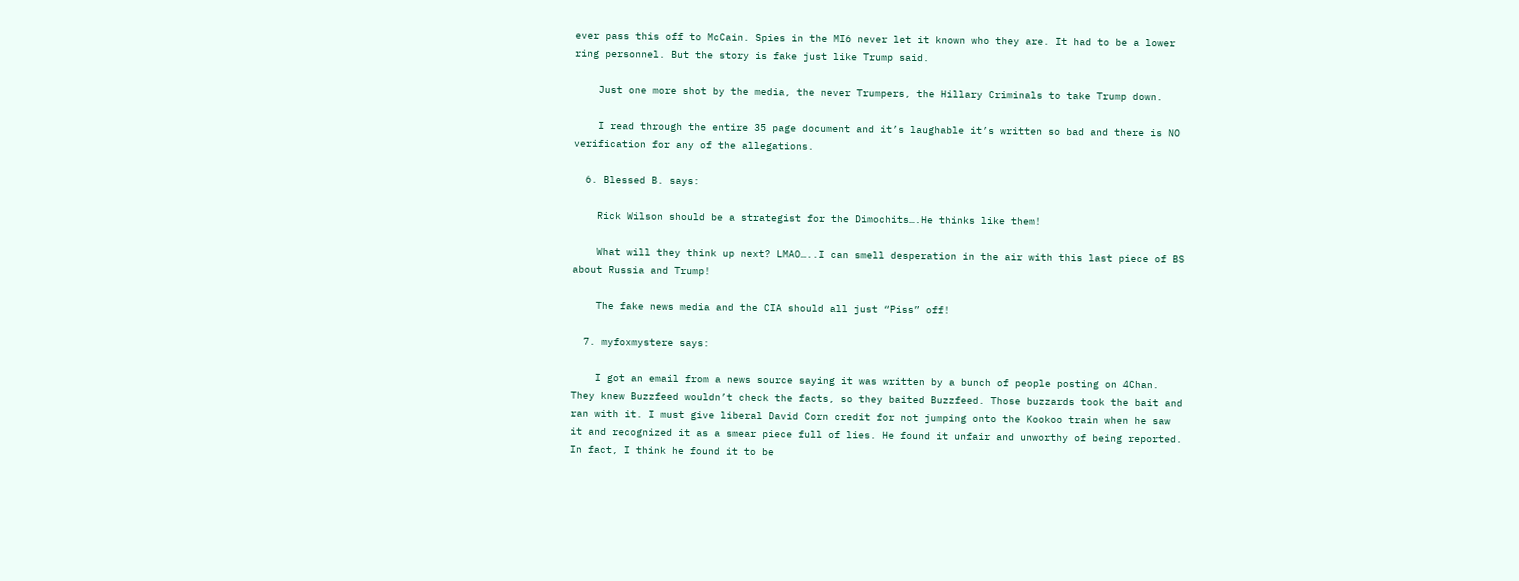ever pass this off to McCain. Spies in the MI6 never let it known who they are. It had to be a lower ring personnel. But the story is fake just like Trump said.

    Just one more shot by the media, the never Trumpers, the Hillary Criminals to take Trump down.

    I read through the entire 35 page document and it’s laughable it’s written so bad and there is NO verification for any of the allegations.

  6. Blessed B. says:

    Rick Wilson should be a strategist for the Dimochits….He thinks like them!

    What will they think up next? LMAO…..I can smell desperation in the air with this last piece of BS about Russia and Trump!

    The fake news media and the CIA should all just “Piss” off!

  7. myfoxmystere says:

    I got an email from a news source saying it was written by a bunch of people posting on 4Chan. They knew Buzzfeed wouldn’t check the facts, so they baited Buzzfeed. Those buzzards took the bait and ran with it. I must give liberal David Corn credit for not jumping onto the Kookoo train when he saw it and recognized it as a smear piece full of lies. He found it unfair and unworthy of being reported. In fact, I think he found it to be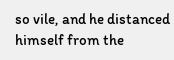so vile, and he distanced himself from the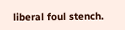liberal foul stench.